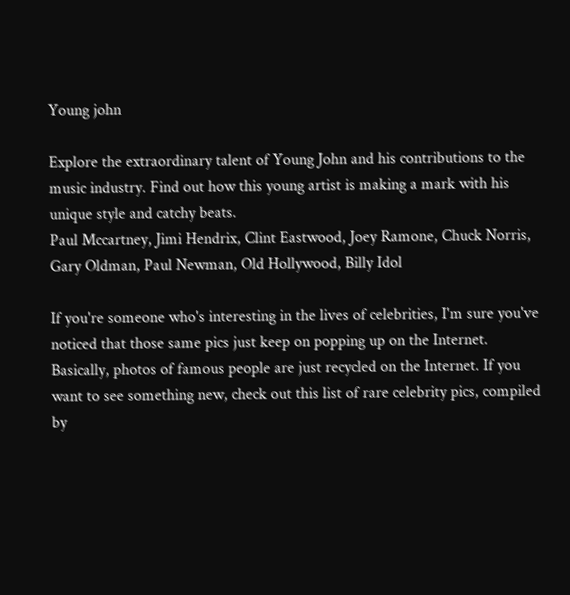Young john

Explore the extraordinary talent of Young John and his contributions to the music industry. Find out how this young artist is making a mark with his unique style and catchy beats.
Paul Mccartney, Jimi Hendrix, Clint Eastwood, Joey Ramone, Chuck Norris, Gary Oldman, Paul Newman, Old Hollywood, Billy Idol

If you're someone who's interesting in the lives of celebrities, I'm sure you've noticed that those same pics just keep on popping up on the Internet. Basically, photos of famous people are just recycled on the Internet. If you want to see something new, check out this list of rare celebrity pics, compiled by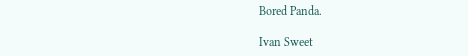Bored Panda.

Ivan Sweet